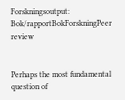Forskningsoutput: Bok/rapportBokForskningPeer review


Perhaps the most fundamental question of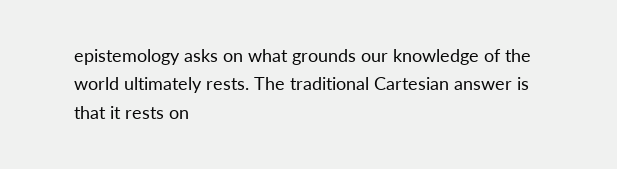epistemology asks on what grounds our knowledge of the world ultimately rests. The traditional Cartesian answer is that it rests on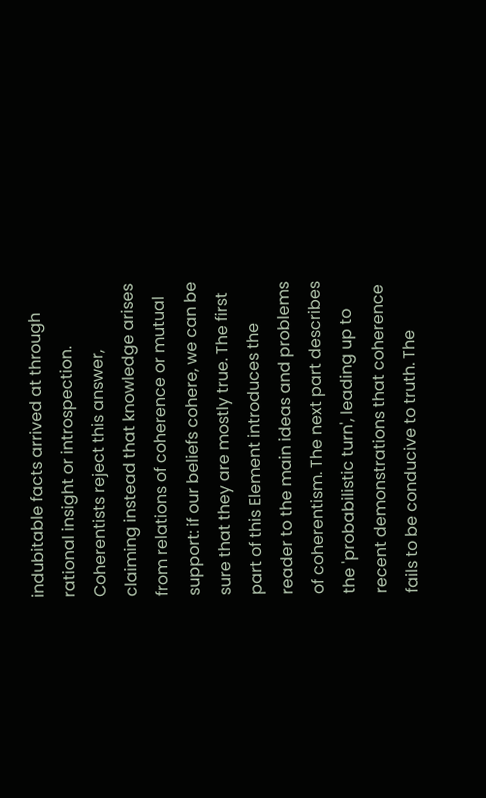indubitable facts arrived at through rational insight or introspection. Coherentists reject this answer, claiming instead that knowledge arises from relations of coherence or mutual support: if our beliefs cohere, we can be sure that they are mostly true. The first part of this Element introduces the reader to the main ideas and problems of coherentism. The next part describes the 'probabilistic turn', leading up to recent demonstrations that coherence fails to be conducive to truth. The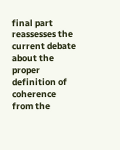final part reassesses the current debate about the proper definition of coherence from the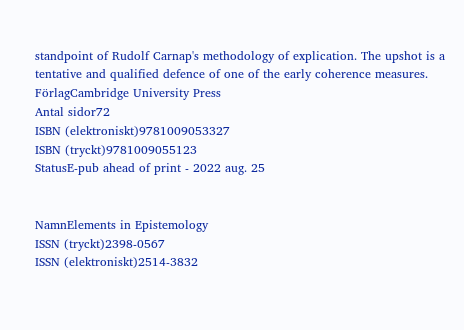standpoint of Rudolf Carnap's methodology of explication. The upshot is a tentative and qualified defence of one of the early coherence measures.
FörlagCambridge University Press
Antal sidor72
ISBN (elektroniskt)9781009053327
ISBN (tryckt)9781009055123
StatusE-pub ahead of print - 2022 aug. 25


NamnElements in Epistemology
ISSN (tryckt)2398-0567
ISSN (elektroniskt)2514-3832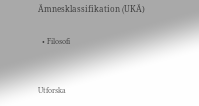Ämnesklassifikation (UKÄ)

  • Filosofi


Utforska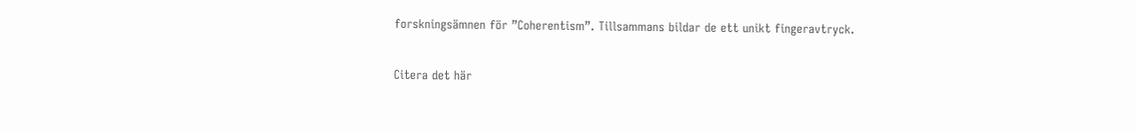forskningsämnen för ”Coherentism”. Tillsammans bildar de ett unikt fingeravtryck.

Citera det här